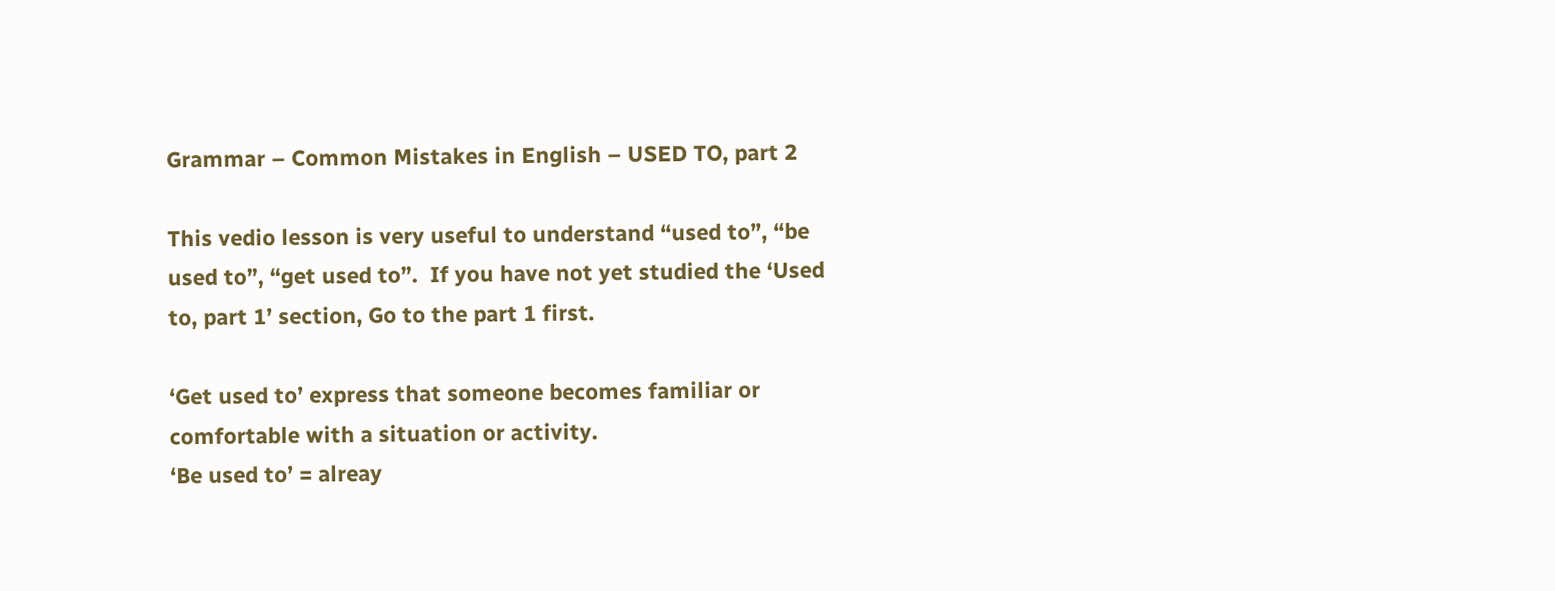Grammar – Common Mistakes in English – USED TO, part 2

This vedio lesson is very useful to understand “used to”, “be used to”, “get used to”.  If you have not yet studied the ‘Used to, part 1’ section, Go to the part 1 first.

‘Get used to’ express that someone becomes familiar or comfortable with a situation or activity.
‘Be used to’ = alreay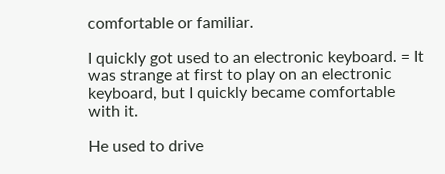comfortable or familiar.

I quickly got used to an electronic keyboard. = It was strange at first to play on an electronic keyboard, but I quickly became comfortable with it.

He used to drive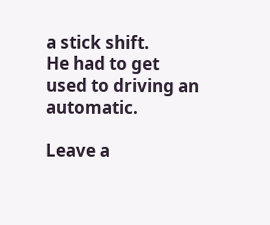a stick shift.
He had to get used to driving an automatic.

Leave a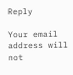Reply

Your email address will not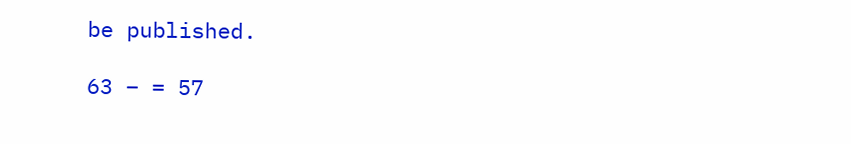be published.

63 − = 57